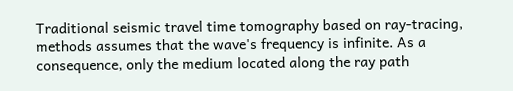Traditional seismic travel time tomography based on ray-tracing, methods assumes that the wave's frequency is infinite. As a consequence, only the medium located along the ray path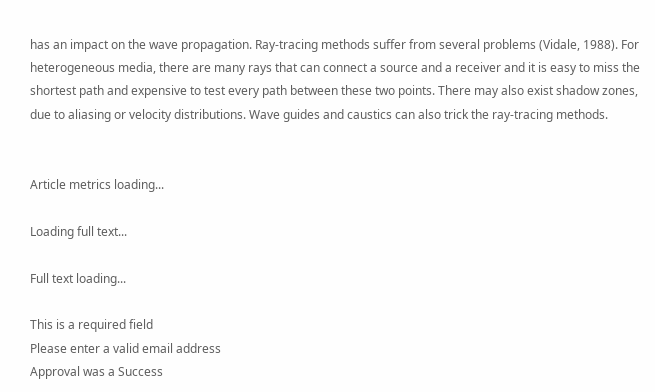has an impact on the wave propagation. Ray-tracing methods suffer from several problems (Vidale, 1988). For heterogeneous media, there are many rays that can connect a source and a receiver and it is easy to miss the shortest path and expensive to test every path between these two points. There may also exist shadow zones, due to aliasing or velocity distributions. Wave guides and caustics can also trick the ray-tracing methods.


Article metrics loading...

Loading full text...

Full text loading...

This is a required field
Please enter a valid email address
Approval was a Success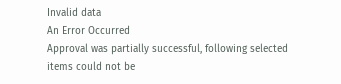Invalid data
An Error Occurred
Approval was partially successful, following selected items could not be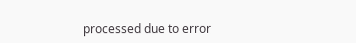processed due to error